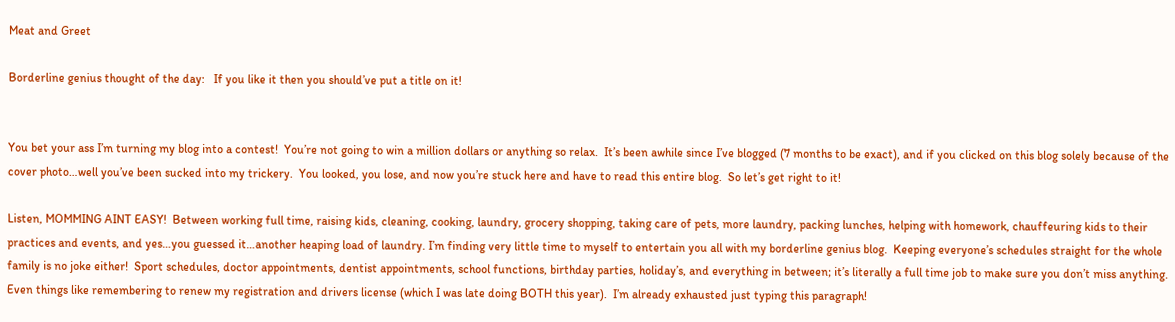Meat and Greet

Borderline genius thought of the day:   If you like it then you should’ve put a title on it!


You bet your ass I’m turning my blog into a contest!  You’re not going to win a million dollars or anything so relax.  It’s been awhile since I’ve blogged (7 months to be exact), and if you clicked on this blog solely because of the cover photo…well you’ve been sucked into my trickery.  You looked, you lose, and now you’re stuck here and have to read this entire blog.  So let’s get right to it!

Listen, MOMMING AINT EASY!  Between working full time, raising kids, cleaning, cooking, laundry, grocery shopping, taking care of pets, more laundry, packing lunches, helping with homework, chauffeuring kids to their practices and events, and yes…you guessed it…another heaping load of laundry. I’m finding very little time to myself to entertain you all with my borderline genius blog.  Keeping everyone’s schedules straight for the whole family is no joke either!  Sport schedules, doctor appointments, dentist appointments, school functions, birthday parties, holiday’s, and everything in between; it’s literally a full time job to make sure you don’t miss anything.  Even things like remembering to renew my registration and drivers license (which I was late doing BOTH this year).  I’m already exhausted just typing this paragraph!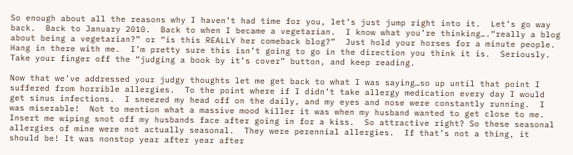So enough about all the reasons why I haven’t had time for you, let’s just jump right into it.  Let’s go way back.  Back to January 2010.  Back to when I became a vegetarian.  I know what you’re thinking….“really a blog about being a vegetarian?” or “is this REALLY her comeback blog?”  Just hold your horses for a minute people.  Hang in there with me.  I’m pretty sure this isn’t going to go in the direction you think it is.  Seriously.  Take your finger off the “judging a book by it’s cover” button, and keep reading.

Now that we’ve addressed your judgy thoughts let me get back to what I was saying…so up until that point I suffered from horrible allergies.  To the point where if I didn’t take allergy medication every day I would get sinus infections.  I sneezed my head off on the daily, and my eyes and nose were constantly running.  I was miserable!  Not to mention what a massive mood killer it was when my husband wanted to get close to me. Insert me wiping snot off my husbands face after going in for a kiss.  So attractive right? So these seasonal allergies of mine were not actually seasonal.  They were perennial allergies.  If that’s not a thing, it should be! It was nonstop year after year after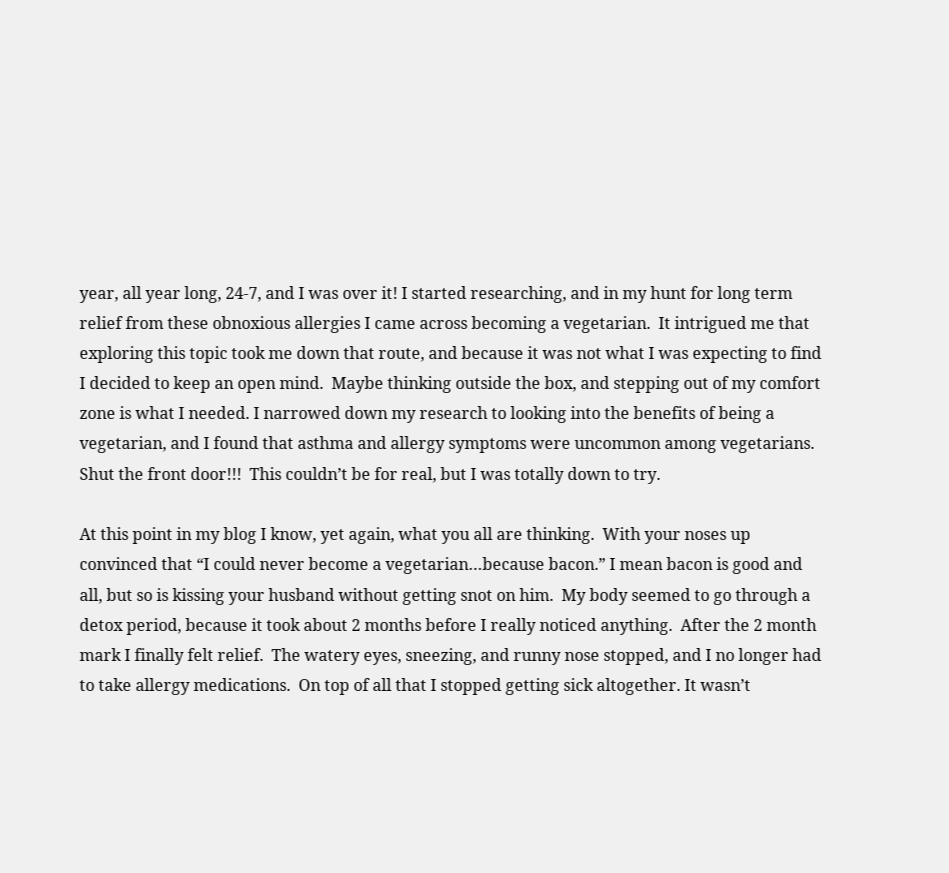year, all year long, 24-7, and I was over it! I started researching, and in my hunt for long term relief from these obnoxious allergies I came across becoming a vegetarian.  It intrigued me that exploring this topic took me down that route, and because it was not what I was expecting to find I decided to keep an open mind.  Maybe thinking outside the box, and stepping out of my comfort zone is what I needed. I narrowed down my research to looking into the benefits of being a vegetarian, and I found that asthma and allergy symptoms were uncommon among vegetarians.   Shut the front door!!!  This couldn’t be for real, but I was totally down to try.

At this point in my blog I know, yet again, what you all are thinking.  With your noses up convinced that “I could never become a vegetarian…because bacon.” I mean bacon is good and all, but so is kissing your husband without getting snot on him.  My body seemed to go through a detox period, because it took about 2 months before I really noticed anything.  After the 2 month mark I finally felt relief.  The watery eyes, sneezing, and runny nose stopped, and I no longer had to take allergy medications.  On top of all that I stopped getting sick altogether. It wasn’t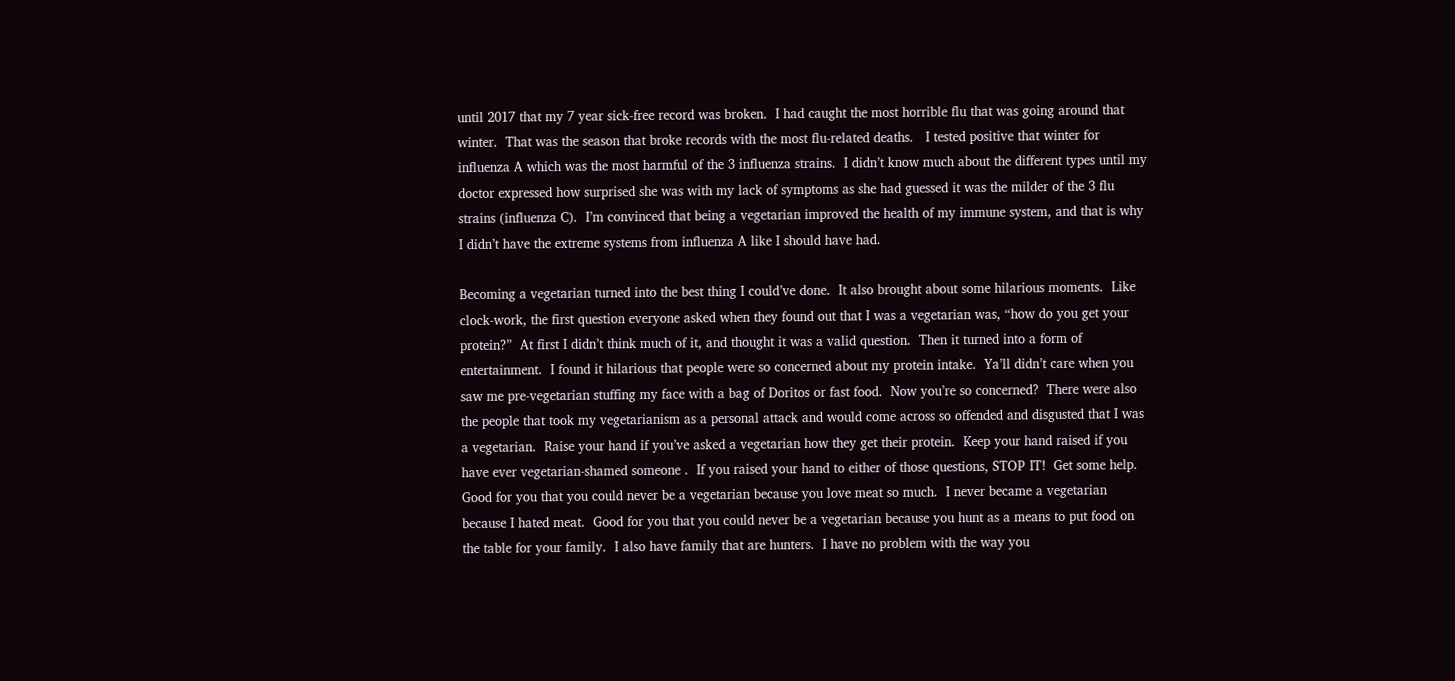until 2017 that my 7 year sick-free record was broken.  I had caught the most horrible flu that was going around that winter.  That was the season that broke records with the most flu-related deaths.   I tested positive that winter for influenza A which was the most harmful of the 3 influenza strains.  I didn’t know much about the different types until my doctor expressed how surprised she was with my lack of symptoms as she had guessed it was the milder of the 3 flu strains (influenza C).  I’m convinced that being a vegetarian improved the health of my immune system, and that is why I didn’t have the extreme systems from influenza A like I should have had.

Becoming a vegetarian turned into the best thing I could’ve done.  It also brought about some hilarious moments.  Like clock-work, the first question everyone asked when they found out that I was a vegetarian was, “how do you get your protein?”  At first I didn’t think much of it, and thought it was a valid question.  Then it turned into a form of entertainment.  I found it hilarious that people were so concerned about my protein intake.  Ya’ll didn’t care when you saw me pre-vegetarian stuffing my face with a bag of Doritos or fast food.  Now you’re so concerned?  There were also the people that took my vegetarianism as a personal attack and would come across so offended and disgusted that I was a vegetarian.  Raise your hand if you’ve asked a vegetarian how they get their protein.  Keep your hand raised if you have ever vegetarian-shamed someone .  If you raised your hand to either of those questions, STOP IT!  Get some help.  Good for you that you could never be a vegetarian because you love meat so much.  I never became a vegetarian because I hated meat.  Good for you that you could never be a vegetarian because you hunt as a means to put food on the table for your family.  I also have family that are hunters.  I have no problem with the way you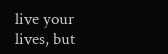live your lives, but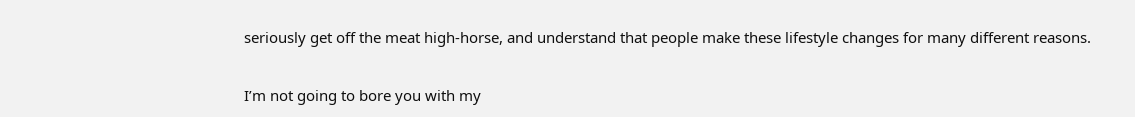seriously get off the meat high-horse, and understand that people make these lifestyle changes for many different reasons.

I’m not going to bore you with my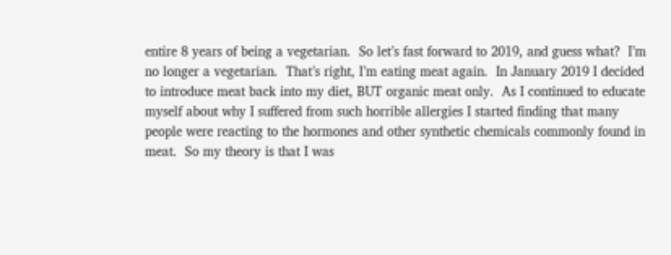entire 8 years of being a vegetarian.  So let’s fast forward to 2019, and guess what?  I’m no longer a vegetarian.  That’s right, I’m eating meat again.  In January 2019 I decided to introduce meat back into my diet, BUT organic meat only.  As I continued to educate myself about why I suffered from such horrible allergies I started finding that many people were reacting to the hormones and other synthetic chemicals commonly found in meat.  So my theory is that I was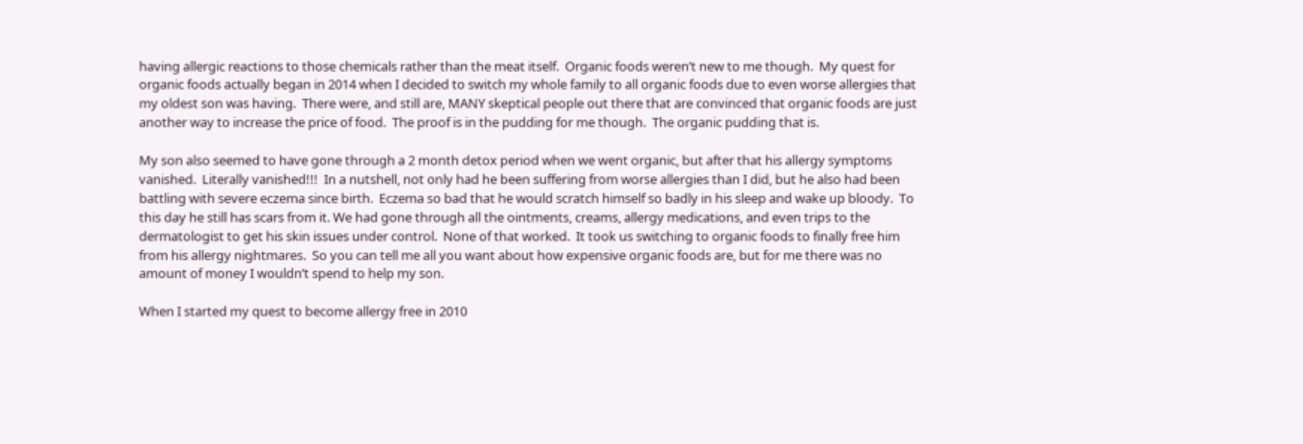having allergic reactions to those chemicals rather than the meat itself.  Organic foods weren’t new to me though.  My quest for organic foods actually began in 2014 when I decided to switch my whole family to all organic foods due to even worse allergies that my oldest son was having.  There were, and still are, MANY skeptical people out there that are convinced that organic foods are just another way to increase the price of food.  The proof is in the pudding for me though.  The organic pudding that is.

My son also seemed to have gone through a 2 month detox period when we went organic, but after that his allergy symptoms vanished.  Literally vanished!!!  In a nutshell, not only had he been suffering from worse allergies than I did, but he also had been battling with severe eczema since birth.  Eczema so bad that he would scratch himself so badly in his sleep and wake up bloody.  To this day he still has scars from it. We had gone through all the ointments, creams, allergy medications, and even trips to the dermatologist to get his skin issues under control.  None of that worked.  It took us switching to organic foods to finally free him from his allergy nightmares.  So you can tell me all you want about how expensive organic foods are, but for me there was no amount of money I wouldn’t spend to help my son.

When I started my quest to become allergy free in 2010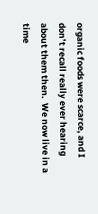organic foods were scarce, and I don’t recall really ever hearing about them then.  We now live in a time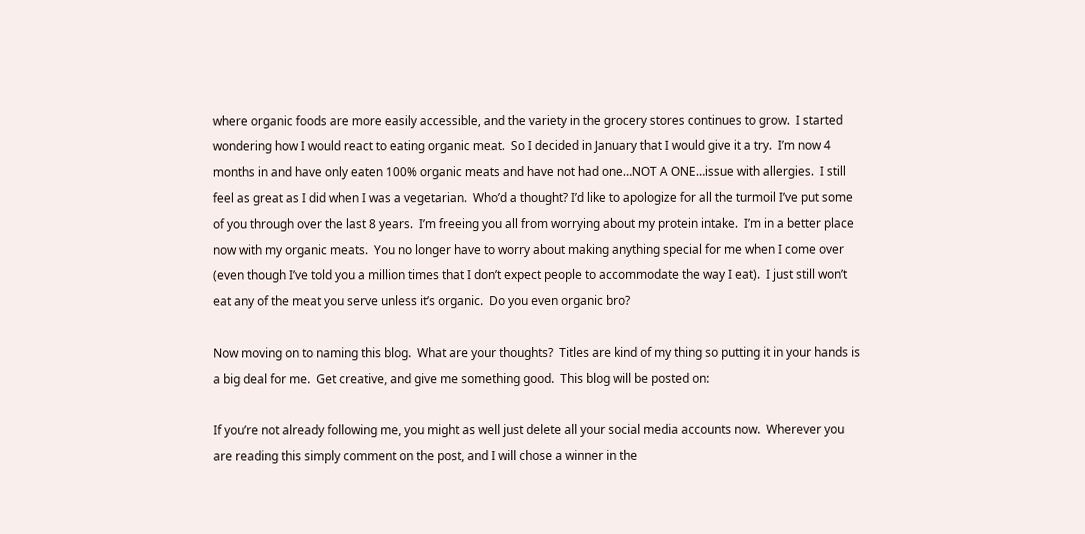where organic foods are more easily accessible, and the variety in the grocery stores continues to grow.  I started wondering how I would react to eating organic meat.  So I decided in January that I would give it a try.  I’m now 4 months in and have only eaten 100% organic meats and have not had one…NOT A ONE…issue with allergies.  I still feel as great as I did when I was a vegetarian.  Who’d a thought? I’d like to apologize for all the turmoil I’ve put some of you through over the last 8 years.  I’m freeing you all from worrying about my protein intake.  I’m in a better place now with my organic meats.  You no longer have to worry about making anything special for me when I come over (even though I’ve told you a million times that I don’t expect people to accommodate the way I eat).  I just still won’t eat any of the meat you serve unless it’s organic.  Do you even organic bro?

Now moving on to naming this blog.  What are your thoughts?  Titles are kind of my thing so putting it in your hands is a big deal for me.  Get creative, and give me something good.  This blog will be posted on:

If you’re not already following me, you might as well just delete all your social media accounts now.  Wherever you are reading this simply comment on the post, and I will chose a winner in the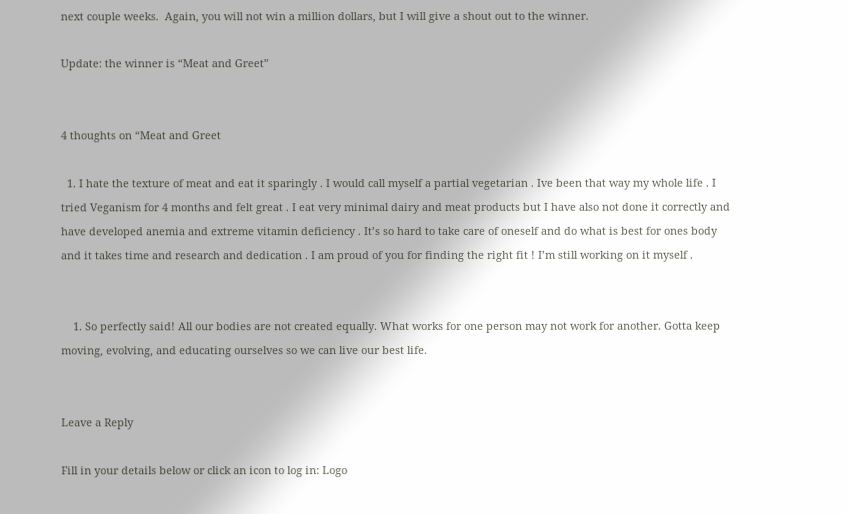next couple weeks.  Again, you will not win a million dollars, but I will give a shout out to the winner.

Update: the winner is “Meat and Greet”


4 thoughts on “Meat and Greet

  1. I hate the texture of meat and eat it sparingly . I would call myself a partial vegetarian . Ive been that way my whole life . I tried Veganism for 4 months and felt great . I eat very minimal dairy and meat products but I have also not done it correctly and have developed anemia and extreme vitamin deficiency . It’s so hard to take care of oneself and do what is best for ones body and it takes time and research and dedication . I am proud of you for finding the right fit ! I’m still working on it myself .


    1. So perfectly said! All our bodies are not created equally. What works for one person may not work for another. Gotta keep moving, evolving, and educating ourselves so we can live our best life.


Leave a Reply

Fill in your details below or click an icon to log in: Logo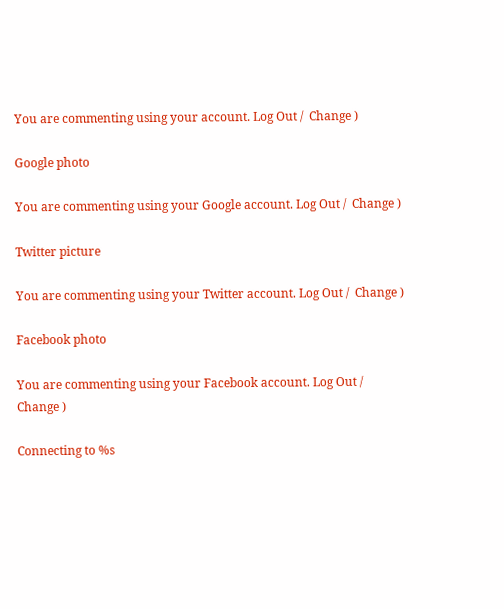You are commenting using your account. Log Out /  Change )

Google photo

You are commenting using your Google account. Log Out /  Change )

Twitter picture

You are commenting using your Twitter account. Log Out /  Change )

Facebook photo

You are commenting using your Facebook account. Log Out /  Change )

Connecting to %s